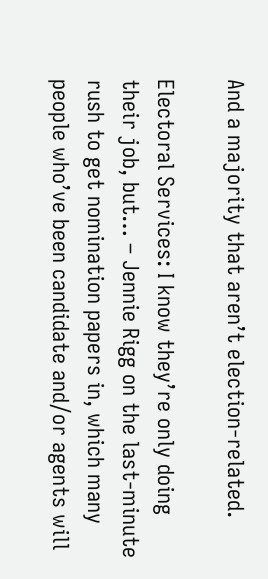And a majority that aren’t election-related.

Electoral Services: I know they’re only doing their job, but… – Jennie Rigg on the last-minute rush to get nomination papers in, which many people who’ve been candidate and/or agents will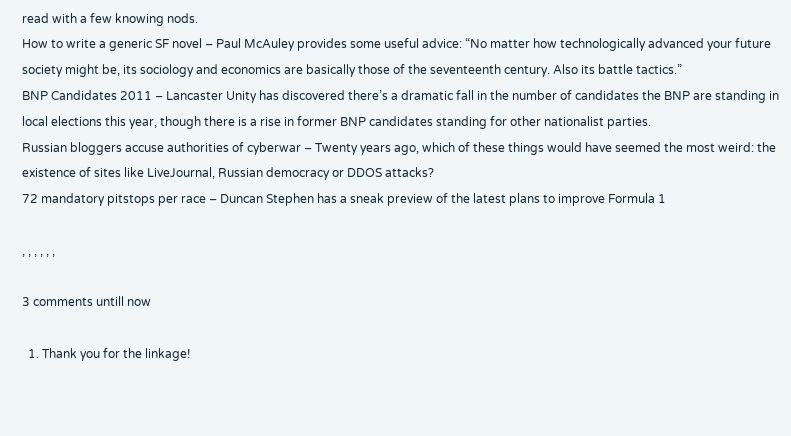read with a few knowing nods.
How to write a generic SF novel – Paul McAuley provides some useful advice: “No matter how technologically advanced your future society might be, its sociology and economics are basically those of the seventeenth century. Also its battle tactics.”
BNP Candidates 2011 – Lancaster Unity has discovered there’s a dramatic fall in the number of candidates the BNP are standing in local elections this year, though there is a rise in former BNP candidates standing for other nationalist parties.
Russian bloggers accuse authorities of cyberwar – Twenty years ago, which of these things would have seemed the most weird: the existence of sites like LiveJournal, Russian democracy or DDOS attacks?
72 mandatory pitstops per race – Duncan Stephen has a sneak preview of the latest plans to improve Formula 1

, , , , , ,

3 comments untill now

  1. Thank you for the linkage!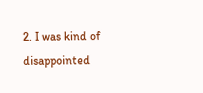2. I was kind of disappointed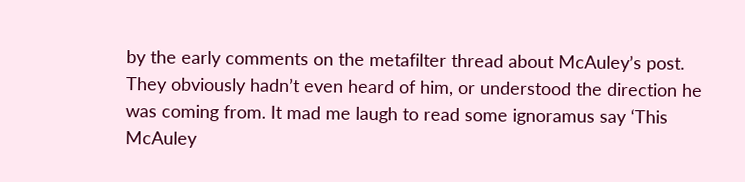by the early comments on the metafilter thread about McAuley’s post. They obviously hadn’t even heard of him, or understood the direction he was coming from. It mad me laugh to read some ignoramus say ‘This McAuley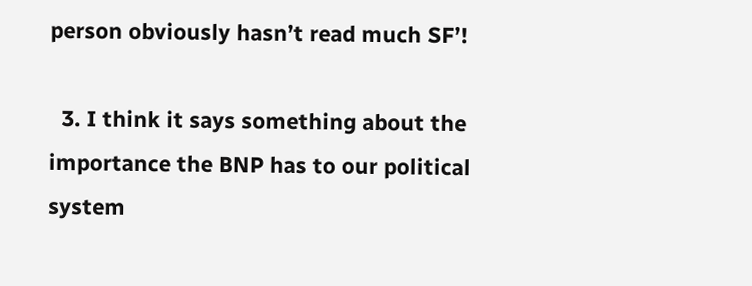person obviously hasn’t read much SF’!

  3. I think it says something about the importance the BNP has to our political system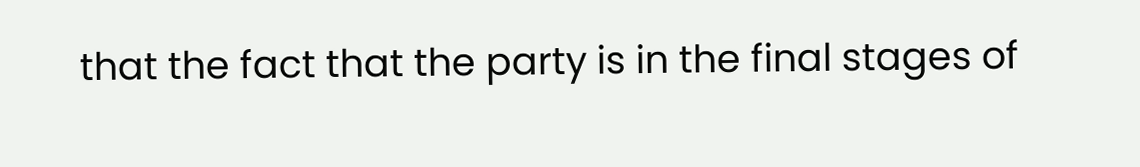that the fact that the party is in the final stages of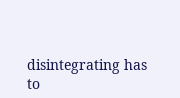disintegrating has to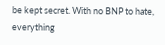be kept secret. With no BNP to hate, everything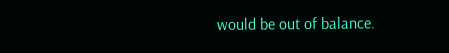would be out of balance.